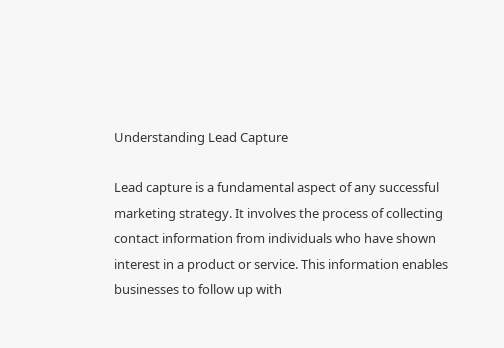Understanding Lead Capture

Lead capture is a fundamental aspect of any successful marketing strategy. It involves the process of collecting contact information from individuals who have shown interest in a product or service. This information enables businesses to follow up with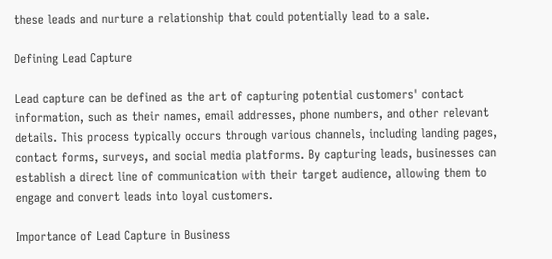these leads and nurture a relationship that could potentially lead to a sale.

Defining Lead Capture

Lead capture can be defined as the art of capturing potential customers' contact information, such as their names, email addresses, phone numbers, and other relevant details. This process typically occurs through various channels, including landing pages, contact forms, surveys, and social media platforms. By capturing leads, businesses can establish a direct line of communication with their target audience, allowing them to engage and convert leads into loyal customers.

Importance of Lead Capture in Business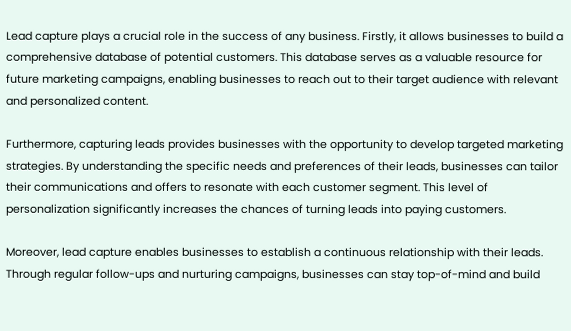Lead capture plays a crucial role in the success of any business. Firstly, it allows businesses to build a comprehensive database of potential customers. This database serves as a valuable resource for future marketing campaigns, enabling businesses to reach out to their target audience with relevant and personalized content.

Furthermore, capturing leads provides businesses with the opportunity to develop targeted marketing strategies. By understanding the specific needs and preferences of their leads, businesses can tailor their communications and offers to resonate with each customer segment. This level of personalization significantly increases the chances of turning leads into paying customers.

Moreover, lead capture enables businesses to establish a continuous relationship with their leads. Through regular follow-ups and nurturing campaigns, businesses can stay top-of-mind and build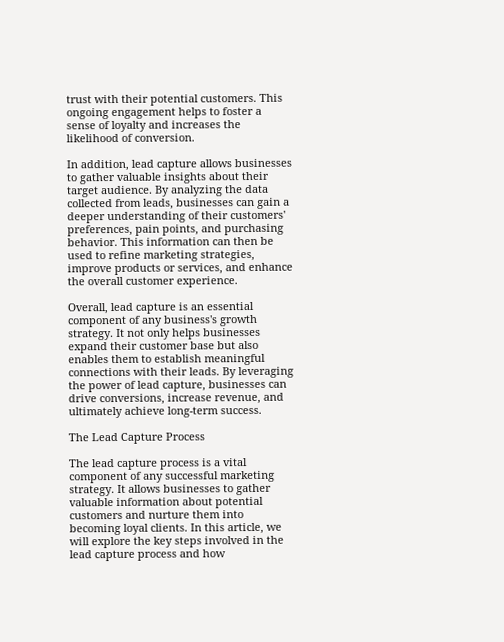trust with their potential customers. This ongoing engagement helps to foster a sense of loyalty and increases the likelihood of conversion.

In addition, lead capture allows businesses to gather valuable insights about their target audience. By analyzing the data collected from leads, businesses can gain a deeper understanding of their customers' preferences, pain points, and purchasing behavior. This information can then be used to refine marketing strategies, improve products or services, and enhance the overall customer experience.

Overall, lead capture is an essential component of any business's growth strategy. It not only helps businesses expand their customer base but also enables them to establish meaningful connections with their leads. By leveraging the power of lead capture, businesses can drive conversions, increase revenue, and ultimately achieve long-term success.

The Lead Capture Process

The lead capture process is a vital component of any successful marketing strategy. It allows businesses to gather valuable information about potential customers and nurture them into becoming loyal clients. In this article, we will explore the key steps involved in the lead capture process and how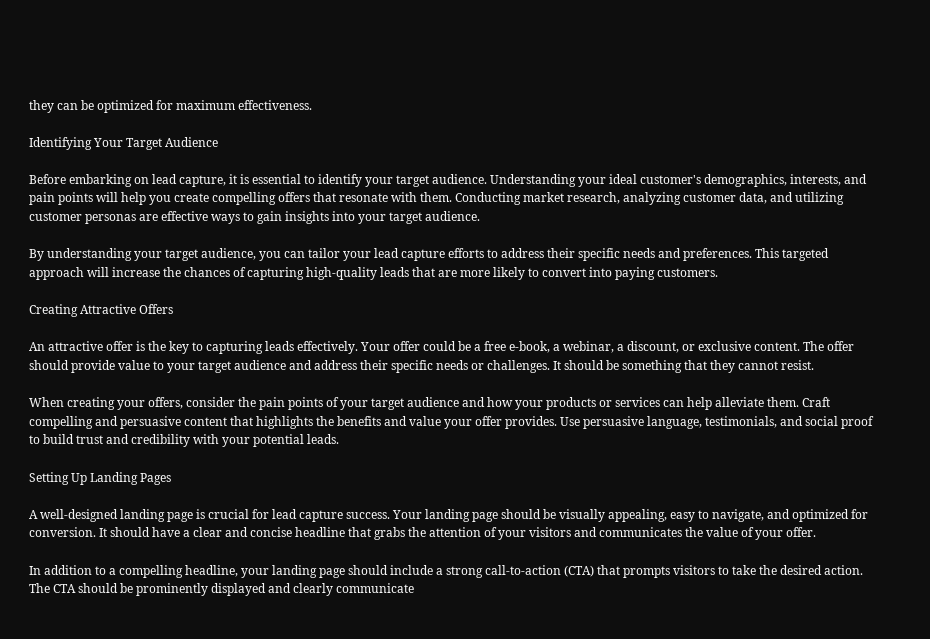they can be optimized for maximum effectiveness.

Identifying Your Target Audience

Before embarking on lead capture, it is essential to identify your target audience. Understanding your ideal customer's demographics, interests, and pain points will help you create compelling offers that resonate with them. Conducting market research, analyzing customer data, and utilizing customer personas are effective ways to gain insights into your target audience.

By understanding your target audience, you can tailor your lead capture efforts to address their specific needs and preferences. This targeted approach will increase the chances of capturing high-quality leads that are more likely to convert into paying customers.

Creating Attractive Offers

An attractive offer is the key to capturing leads effectively. Your offer could be a free e-book, a webinar, a discount, or exclusive content. The offer should provide value to your target audience and address their specific needs or challenges. It should be something that they cannot resist.

When creating your offers, consider the pain points of your target audience and how your products or services can help alleviate them. Craft compelling and persuasive content that highlights the benefits and value your offer provides. Use persuasive language, testimonials, and social proof to build trust and credibility with your potential leads.

Setting Up Landing Pages

A well-designed landing page is crucial for lead capture success. Your landing page should be visually appealing, easy to navigate, and optimized for conversion. It should have a clear and concise headline that grabs the attention of your visitors and communicates the value of your offer.

In addition to a compelling headline, your landing page should include a strong call-to-action (CTA) that prompts visitors to take the desired action. The CTA should be prominently displayed and clearly communicate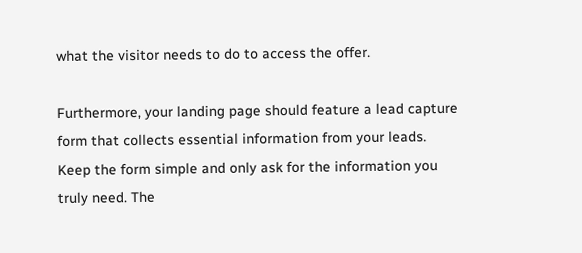what the visitor needs to do to access the offer.

Furthermore, your landing page should feature a lead capture form that collects essential information from your leads. Keep the form simple and only ask for the information you truly need. The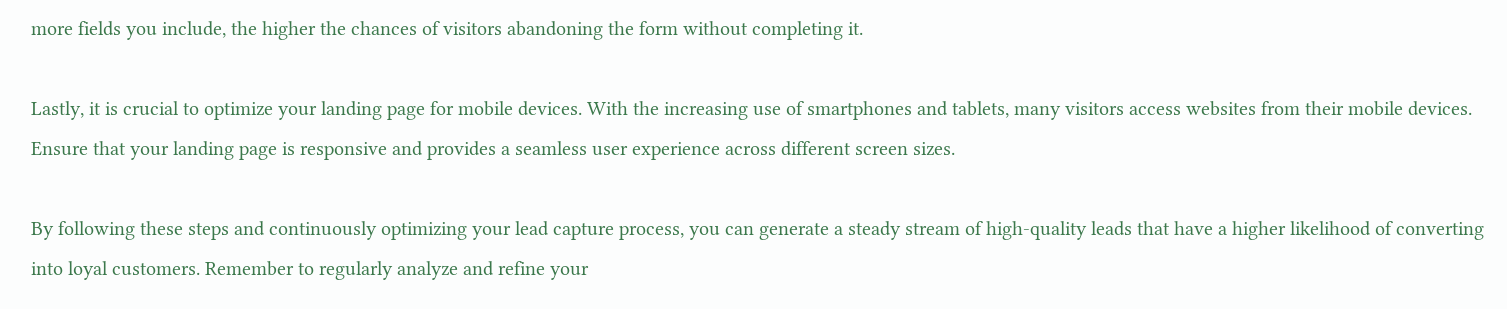more fields you include, the higher the chances of visitors abandoning the form without completing it.

Lastly, it is crucial to optimize your landing page for mobile devices. With the increasing use of smartphones and tablets, many visitors access websites from their mobile devices. Ensure that your landing page is responsive and provides a seamless user experience across different screen sizes.

By following these steps and continuously optimizing your lead capture process, you can generate a steady stream of high-quality leads that have a higher likelihood of converting into loyal customers. Remember to regularly analyze and refine your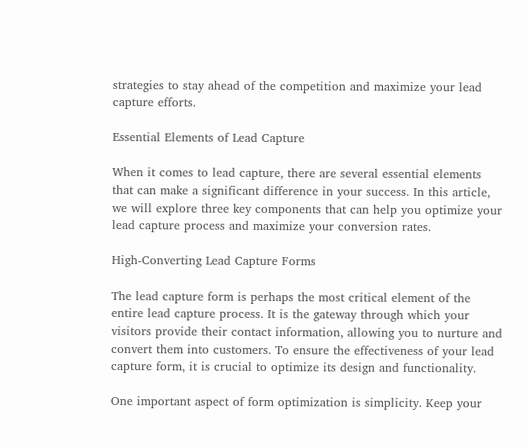strategies to stay ahead of the competition and maximize your lead capture efforts.

Essential Elements of Lead Capture

When it comes to lead capture, there are several essential elements that can make a significant difference in your success. In this article, we will explore three key components that can help you optimize your lead capture process and maximize your conversion rates.

High-Converting Lead Capture Forms

The lead capture form is perhaps the most critical element of the entire lead capture process. It is the gateway through which your visitors provide their contact information, allowing you to nurture and convert them into customers. To ensure the effectiveness of your lead capture form, it is crucial to optimize its design and functionality.

One important aspect of form optimization is simplicity. Keep your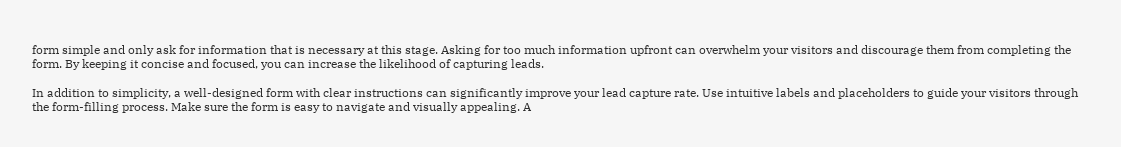form simple and only ask for information that is necessary at this stage. Asking for too much information upfront can overwhelm your visitors and discourage them from completing the form. By keeping it concise and focused, you can increase the likelihood of capturing leads.

In addition to simplicity, a well-designed form with clear instructions can significantly improve your lead capture rate. Use intuitive labels and placeholders to guide your visitors through the form-filling process. Make sure the form is easy to navigate and visually appealing. A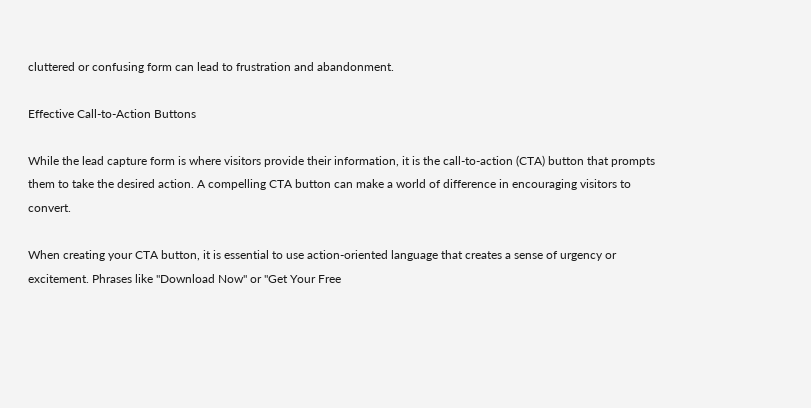cluttered or confusing form can lead to frustration and abandonment.

Effective Call-to-Action Buttons

While the lead capture form is where visitors provide their information, it is the call-to-action (CTA) button that prompts them to take the desired action. A compelling CTA button can make a world of difference in encouraging visitors to convert.

When creating your CTA button, it is essential to use action-oriented language that creates a sense of urgency or excitement. Phrases like "Download Now" or "Get Your Free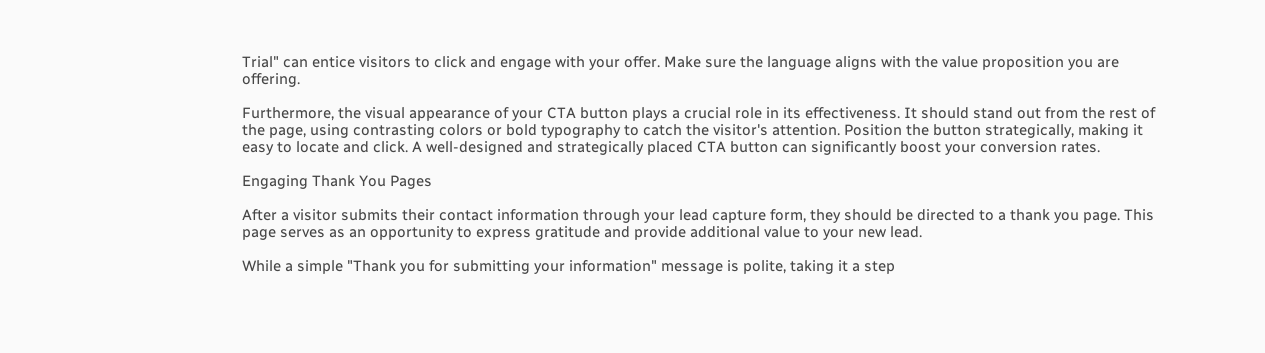Trial" can entice visitors to click and engage with your offer. Make sure the language aligns with the value proposition you are offering.

Furthermore, the visual appearance of your CTA button plays a crucial role in its effectiveness. It should stand out from the rest of the page, using contrasting colors or bold typography to catch the visitor's attention. Position the button strategically, making it easy to locate and click. A well-designed and strategically placed CTA button can significantly boost your conversion rates.

Engaging Thank You Pages

After a visitor submits their contact information through your lead capture form, they should be directed to a thank you page. This page serves as an opportunity to express gratitude and provide additional value to your new lead.

While a simple "Thank you for submitting your information" message is polite, taking it a step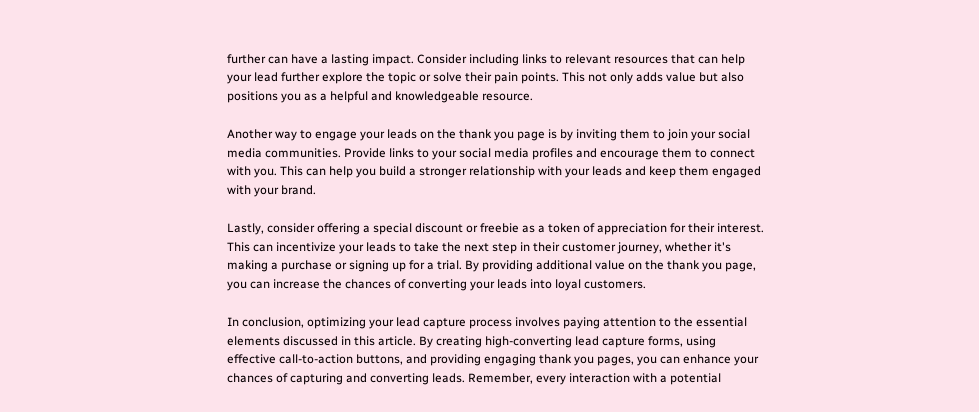further can have a lasting impact. Consider including links to relevant resources that can help your lead further explore the topic or solve their pain points. This not only adds value but also positions you as a helpful and knowledgeable resource.

Another way to engage your leads on the thank you page is by inviting them to join your social media communities. Provide links to your social media profiles and encourage them to connect with you. This can help you build a stronger relationship with your leads and keep them engaged with your brand.

Lastly, consider offering a special discount or freebie as a token of appreciation for their interest. This can incentivize your leads to take the next step in their customer journey, whether it's making a purchase or signing up for a trial. By providing additional value on the thank you page, you can increase the chances of converting your leads into loyal customers.

In conclusion, optimizing your lead capture process involves paying attention to the essential elements discussed in this article. By creating high-converting lead capture forms, using effective call-to-action buttons, and providing engaging thank you pages, you can enhance your chances of capturing and converting leads. Remember, every interaction with a potential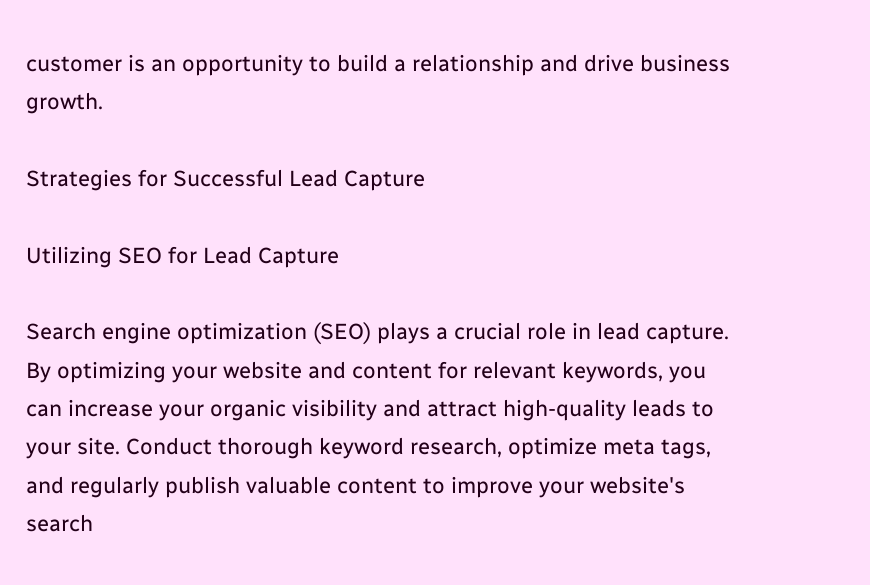customer is an opportunity to build a relationship and drive business growth.

Strategies for Successful Lead Capture

Utilizing SEO for Lead Capture

Search engine optimization (SEO) plays a crucial role in lead capture. By optimizing your website and content for relevant keywords, you can increase your organic visibility and attract high-quality leads to your site. Conduct thorough keyword research, optimize meta tags, and regularly publish valuable content to improve your website's search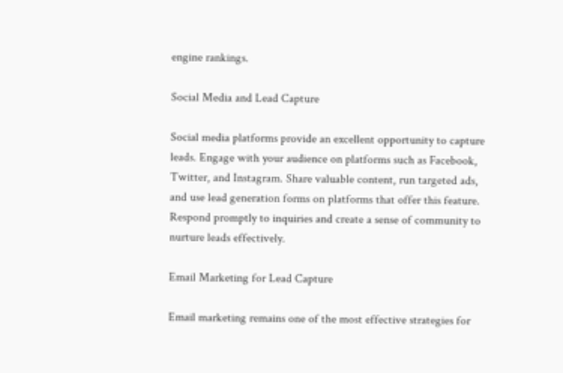engine rankings.

Social Media and Lead Capture

Social media platforms provide an excellent opportunity to capture leads. Engage with your audience on platforms such as Facebook, Twitter, and Instagram. Share valuable content, run targeted ads, and use lead generation forms on platforms that offer this feature. Respond promptly to inquiries and create a sense of community to nurture leads effectively.

Email Marketing for Lead Capture

Email marketing remains one of the most effective strategies for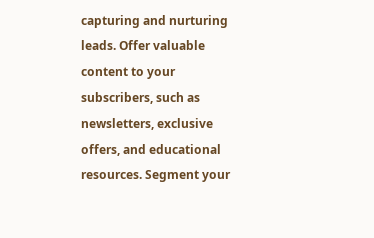capturing and nurturing leads. Offer valuable content to your subscribers, such as newsletters, exclusive offers, and educational resources. Segment your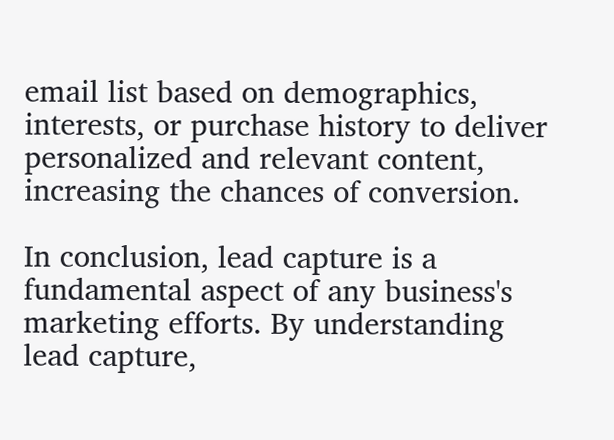email list based on demographics, interests, or purchase history to deliver personalized and relevant content, increasing the chances of conversion.

In conclusion, lead capture is a fundamental aspect of any business's marketing efforts. By understanding lead capture,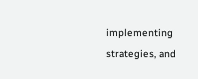implementing strategies, and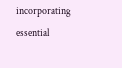incorporating essential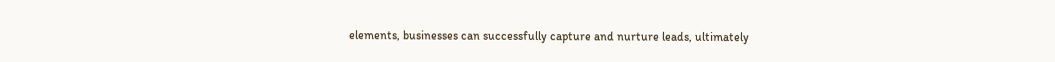elements, businesses can successfully capture and nurture leads, ultimately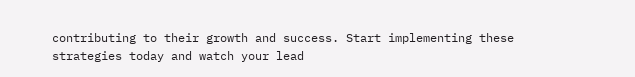contributing to their growth and success. Start implementing these strategies today and watch your lead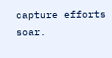capture efforts soar.